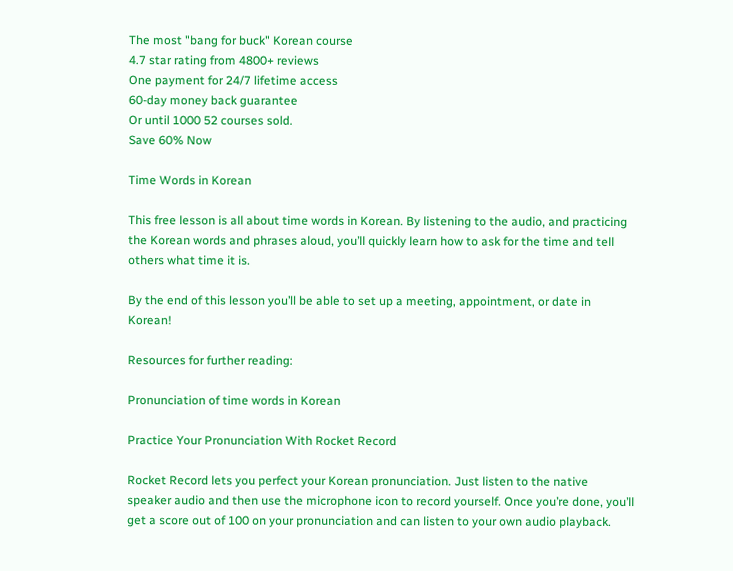The most "bang for buck" Korean course
4.7 star rating from 4800+ reviews
One payment for 24/7 lifetime access
60-day money back guarantee
Or until 1000 52 courses sold.
Save 60% Now

Time Words in Korean

This free lesson is all about time words in Korean. By listening to the audio, and practicing the Korean words and phrases aloud, you’ll quickly learn how to ask for the time and tell others what time it is.

By the end of this lesson you’ll be able to set up a meeting, appointment, or date in Korean!

Resources for further reading:

Pronunciation of time words in Korean

Practice Your Pronunciation With Rocket Record

Rocket Record lets you perfect your Korean pronunciation. Just listen to the native speaker audio and then use the microphone icon to record yourself. Once you’re done, you’ll get a score out of 100 on your pronunciation and can listen to your own audio playback.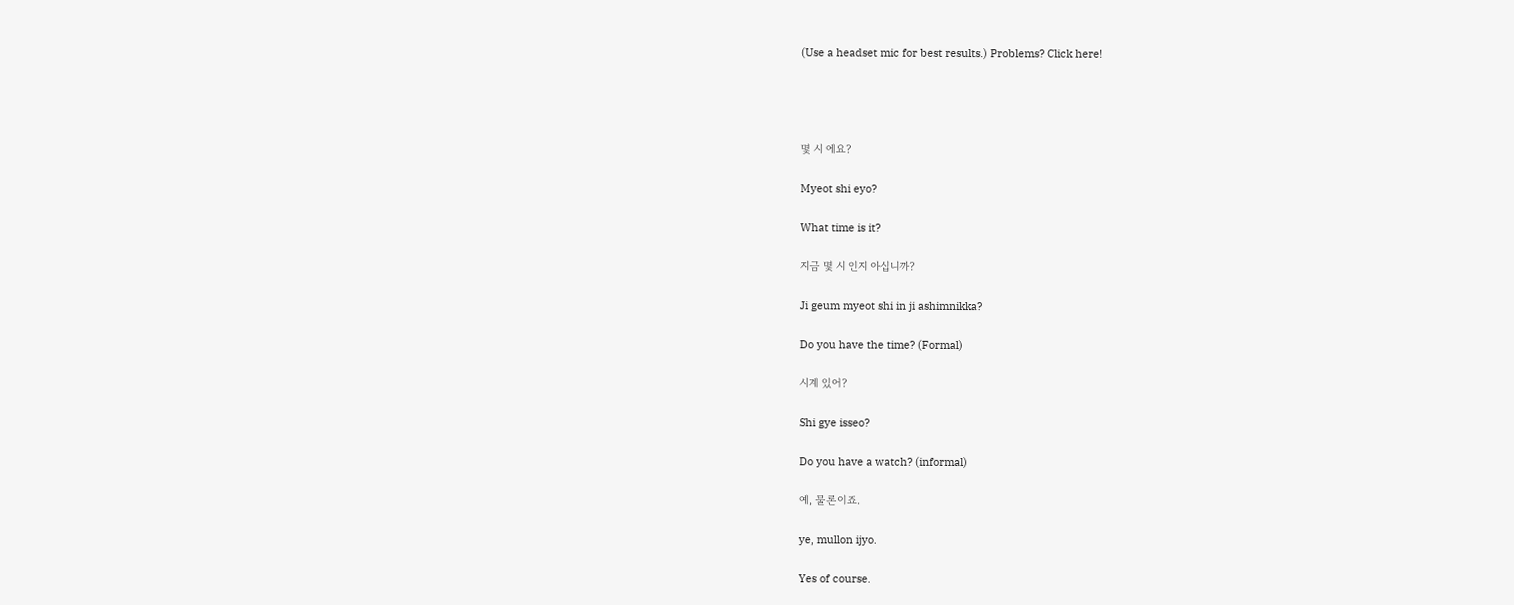(Use a headset mic for best results.) Problems? Click here!




몇 시 에요?

Myeot shi eyo?

What time is it?

지금 몇 시 인지 아십니까?

Ji geum myeot shi in ji ashimnikka?

Do you have the time? (Formal)

시계 있어?

Shi gye isseo?

Do you have a watch? (informal)

예, 물론이죠.

ye, mullon ijyo.

Yes of course.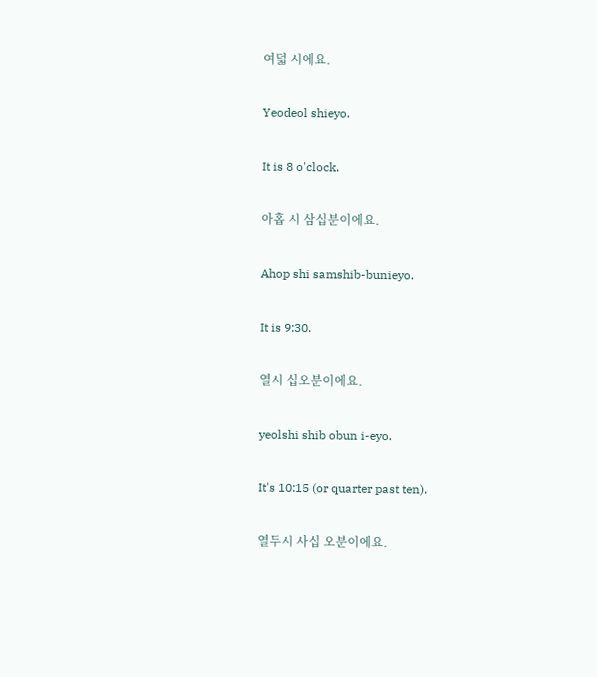여덟 시에요.

Yeodeol shieyo.

It is 8 o'clock.

아홉 시 삼십분이에요.

Ahop shi samshib-bunieyo.

It is 9:30.

열시 십오분이에요.

yeolshi shib obun i-eyo.

It's 10:15 (or quarter past ten).

열두시 사십 오분이에요.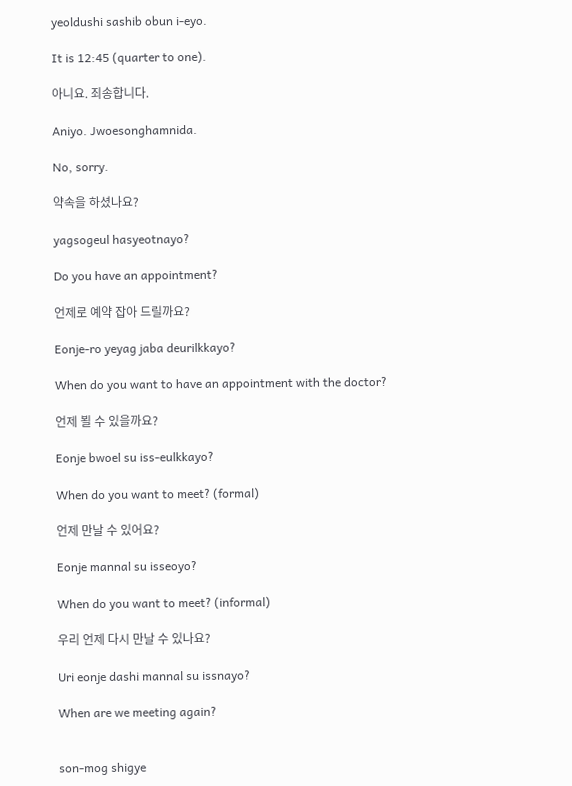yeoldushi sashib obun i-eyo.

It is 12:45 (quarter to one).

아니요. 죄송합니다.

Aniyo. Jwoesonghamnida.

No, sorry.

약속을 하셨나요?

yagsogeul hasyeotnayo?

Do you have an appointment?

언제로 예약 잡아 드릴까요?

Eonje-ro yeyag jaba deurilkkayo?

When do you want to have an appointment with the doctor?

언제 뵐 수 있을까요?

Eonje bwoel su iss-eulkkayo?

When do you want to meet? (formal)

언제 만날 수 있어요?

Eonje mannal su isseoyo?

When do you want to meet? (informal)

우리 언제 다시 만날 수 있나요?

Uri eonje dashi mannal su issnayo?

When are we meeting again?


son-mog shigye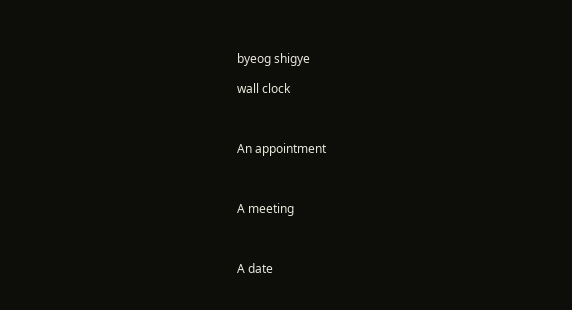byeog shigye

wall clock



An appointment



A meeting



A date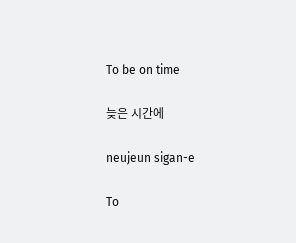To be on time

늦은 시간에

neujeun sigan-e

To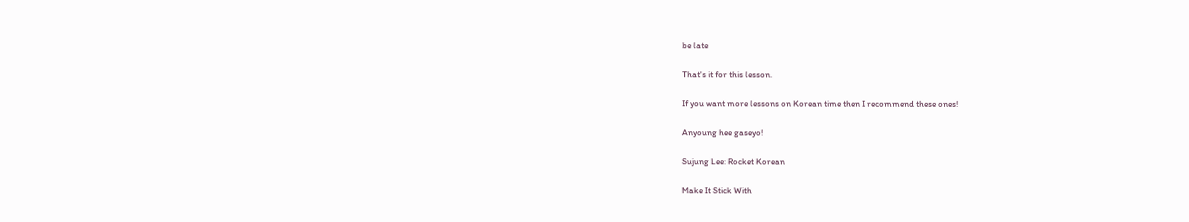be late

That's it for this lesson.

If you want more lessons on Korean time then I recommend these ones!

Anyoung hee gaseyo!

Sujung Lee: Rocket Korean

Make It Stick With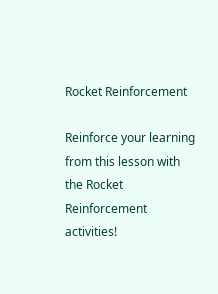Rocket Reinforcement

Reinforce your learning from this lesson with the Rocket Reinforcement activities!